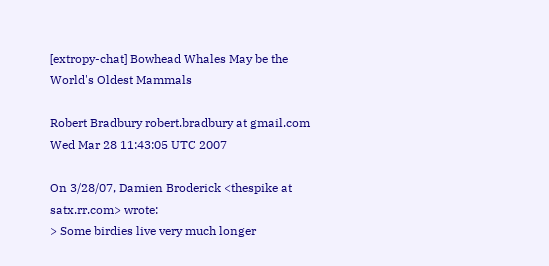[extropy-chat] Bowhead Whales May be the World's Oldest Mammals

Robert Bradbury robert.bradbury at gmail.com
Wed Mar 28 11:43:05 UTC 2007

On 3/28/07, Damien Broderick <thespike at satx.rr.com> wrote:
> Some birdies live very much longer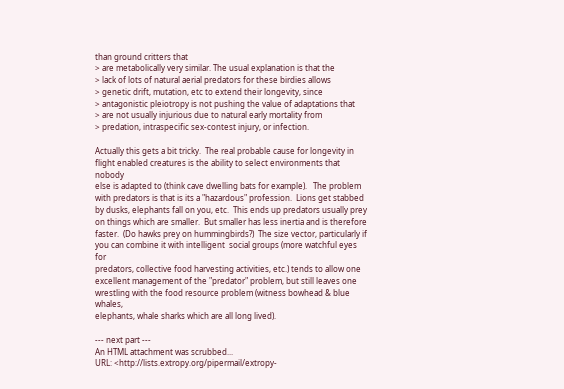than ground critters that
> are metabolically very similar. The usual explanation is that the
> lack of lots of natural aerial predators for these birdies allows
> genetic drift, mutation, etc to extend their longevity, since
> antagonistic pleiotropy is not pushing the value of adaptations that
> are not usually injurious due to natural early mortality from
> predation, intraspecific sex-contest injury, or infection.

Actually this gets a bit tricky.  The real probable cause for longevity in
flight enabled creatures is the ability to select environments that nobody
else is adapted to (think cave dwelling bats for example).   The problem
with predators is that is its a "hazardous" profession.  Lions get stabbed
by dusks, elephants fall on you, etc.  This ends up predators usually prey
on things which are smaller.  But smaller has less inertia and is therefore
faster.  (Do hawks prey on hummingbirds?)  The size vector, particularly if
you can combine it with intelligent  social groups (more watchful eyes for
predators, collective food harvesting activities, etc.) tends to allow one
excellent management of the "predator" problem, but still leaves one
wrestling with the food resource problem (witness bowhead & blue whales,
elephants, whale sharks which are all long lived).

--- next part ---
An HTML attachment was scrubbed...
URL: <http://lists.extropy.org/pipermail/extropy-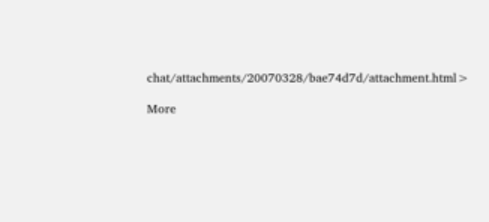chat/attachments/20070328/bae74d7d/attachment.html>

More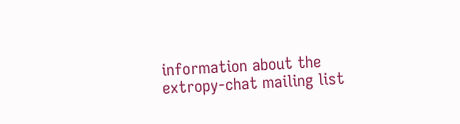information about the extropy-chat mailing list